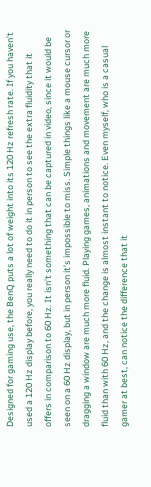Designed for gaming use, the BenQ puts a lot of weight into its 120 Hz refresh rate. If you haven’t used a 120 Hz display before, you really need to do it in person to see the extra fluidity that it offers in comparison to 60 Hz. It isn’t something that can be captured in video, since it would be seen on a 60 Hz display, but in person it’s impossible to miss. Simple things like a mouse cursor or dragging a window are much more fluid. Playing games, animations and movement are much more fluid than with 60 Hz, and the change is almost instant to notice. Even myself, who is a casual gamer at best, can notice the difference that it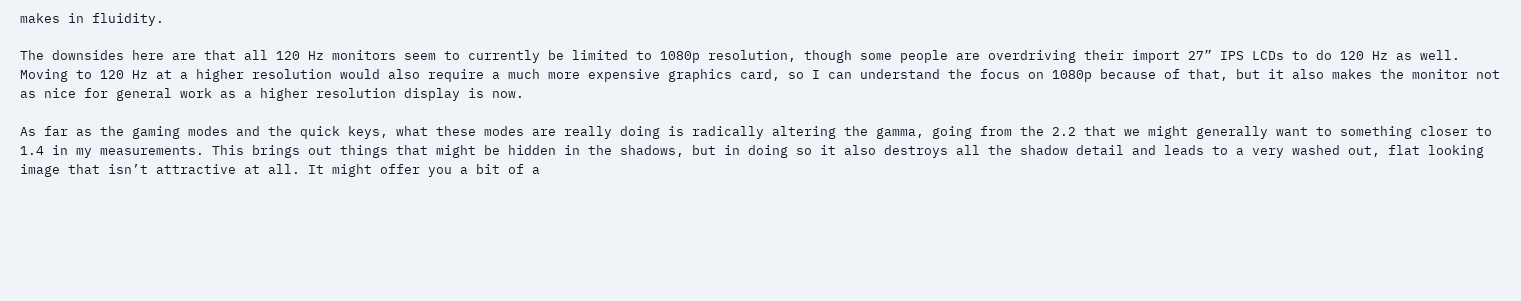makes in fluidity.

The downsides here are that all 120 Hz monitors seem to currently be limited to 1080p resolution, though some people are overdriving their import 27” IPS LCDs to do 120 Hz as well. Moving to 120 Hz at a higher resolution would also require a much more expensive graphics card, so I can understand the focus on 1080p because of that, but it also makes the monitor not as nice for general work as a higher resolution display is now.

As far as the gaming modes and the quick keys, what these modes are really doing is radically altering the gamma, going from the 2.2 that we might generally want to something closer to 1.4 in my measurements. This brings out things that might be hidden in the shadows, but in doing so it also destroys all the shadow detail and leads to a very washed out, flat looking image that isn’t attractive at all. It might offer you a bit of a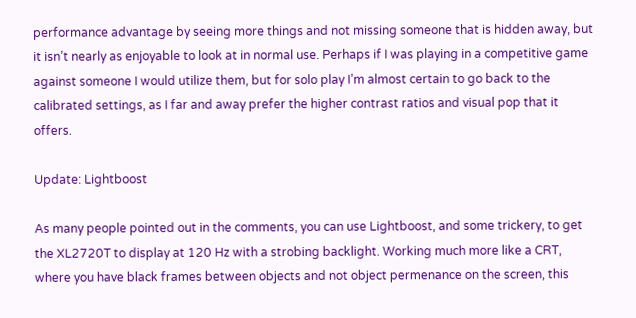performance advantage by seeing more things and not missing someone that is hidden away, but it isn’t nearly as enjoyable to look at in normal use. Perhaps if I was playing in a competitive game against someone I would utilize them, but for solo play I’m almost certain to go back to the calibrated settings, as I far and away prefer the higher contrast ratios and visual pop that it offers.

Update: Lightboost

As many people pointed out in the comments, you can use Lightboost, and some trickery, to get the XL2720T to display at 120 Hz with a strobing backlight. Working much more like a CRT, where you have black frames between objects and not object permenance on the screen, this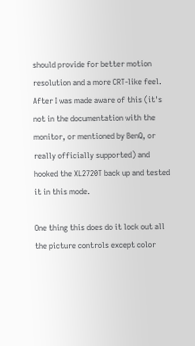should provide for better motion resolution and a more CRT-like feel. After I was made aware of this (it's not in the documentation with the monitor, or mentioned by BenQ, or really officially supported) and hooked the XL2720T back up and tested it in this mode.

One thing this does do it lock out all the picture controls except color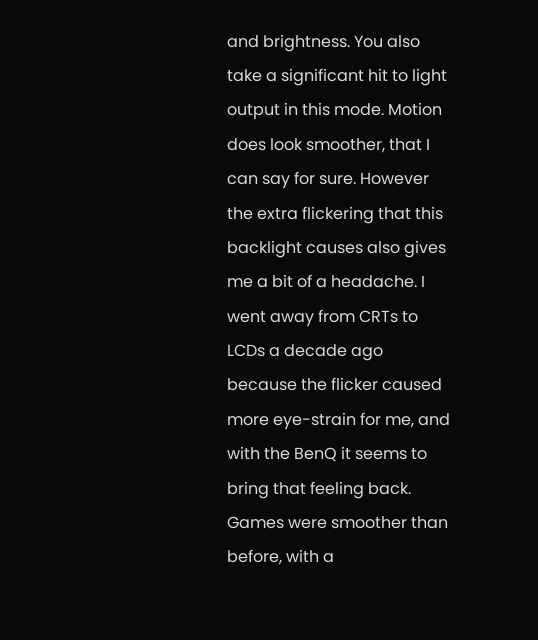and brightness. You also take a significant hit to light output in this mode. Motion does look smoother, that I can say for sure. However the extra flickering that this backlight causes also gives me a bit of a headache. I went away from CRTs to LCDs a decade ago because the flicker caused more eye-strain for me, and with the BenQ it seems to bring that feeling back. Games were smoother than before, with a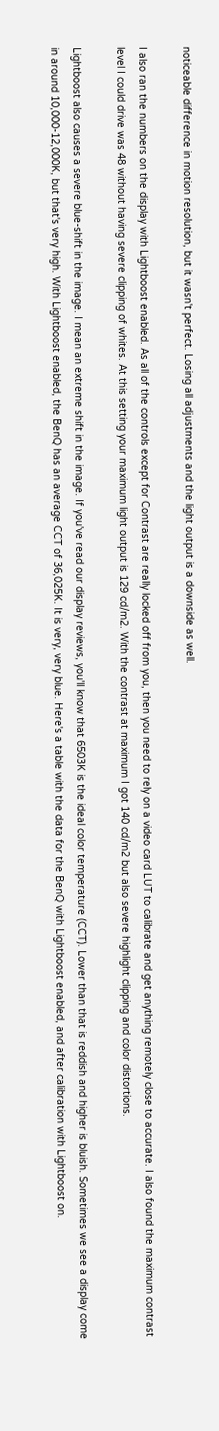noticeable difference in motion resolution, but it wasn't perfect. Losing all adjustments and the light output is a downside as well.

I also ran the numbers on the display with Lightboost enabled. As all of the controls except for Contrast are really locked off from you, then you need to rely on a video card LUT to calibrate and get anything remotely close to accurate. I also found the maximum contrast level I could drive was 48 without having severe clipping of whites. At this setting your maximum light output is 129 cd/m2. With the contrast at maximum I got 140 cd/m2 but also severe highlight clipping and color distortions.

Lightboost also causes a severe blue-shift in the image. I mean an extreme shift in the image. If you've read our display reviews, you'll know that 6503K is the ideal color temperature (CCT). Lower than that is reddish and higher is bluish. Sometimes we see a display come in around 10,000-12,000K, but that's very high. With Lightboost enabled, the BenQ has an average CCT of 36,025K. It is very, very blue. Here's a table with the data for the BenQ with Lightboost enabled, and after calibration with Lightboost on.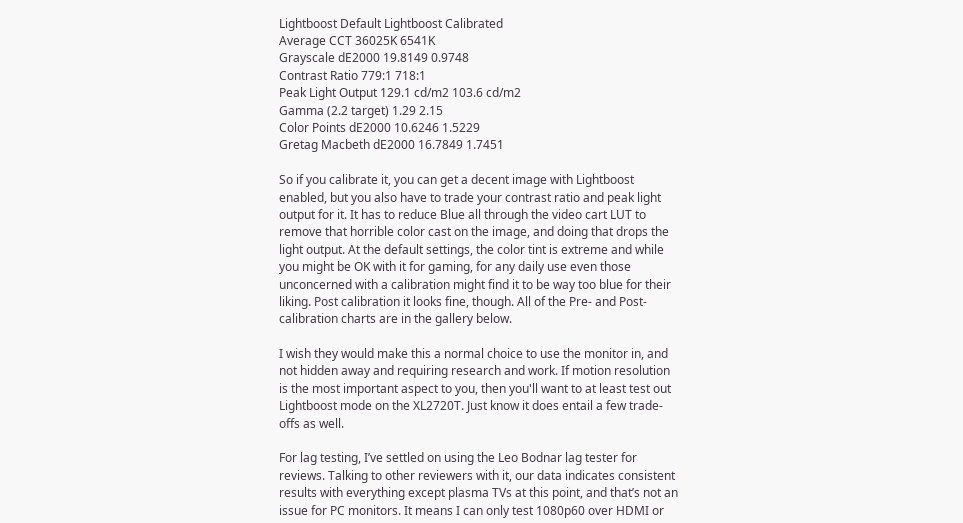Lightboost Default Lightboost Calibrated
Average CCT 36025K 6541K
Grayscale dE2000 19.8149 0.9748
Contrast Ratio 779:1 718:1
Peak Light Output 129.1 cd/m2 103.6 cd/m2
Gamma (2.2 target) 1.29 2.15
Color Points dE2000 10.6246 1.5229
Gretag Macbeth dE2000 16.7849 1.7451

So if you calibrate it, you can get a decent image with Lightboost enabled, but you also have to trade your contrast ratio and peak light output for it. It has to reduce Blue all through the video cart LUT to remove that horrible color cast on the image, and doing that drops the light output. At the default settings, the color tint is extreme and while you might be OK with it for gaming, for any daily use even those unconcerned with a calibration might find it to be way too blue for their liking. Post calibration it looks fine, though. All of the Pre- and Post-calibration charts are in the gallery below.

I wish they would make this a normal choice to use the monitor in, and not hidden away and requiring research and work. If motion resolution is the most important aspect to you, then you'll want to at least test out Lightboost mode on the XL2720T. Just know it does entail a few trade-offs as well.

For lag testing, I’ve settled on using the Leo Bodnar lag tester for reviews. Talking to other reviewers with it, our data indicates consistent results with everything except plasma TVs at this point, and that’s not an issue for PC monitors. It means I can only test 1080p60 over HDMI or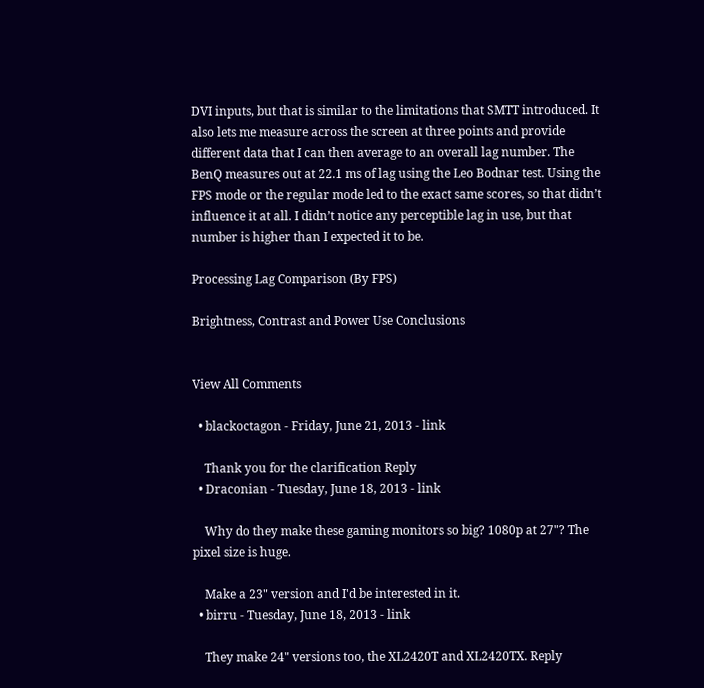DVI inputs, but that is similar to the limitations that SMTT introduced. It also lets me measure across the screen at three points and provide different data that I can then average to an overall lag number. The BenQ measures out at 22.1 ms of lag using the Leo Bodnar test. Using the FPS mode or the regular mode led to the exact same scores, so that didn’t influence it at all. I didn’t notice any perceptible lag in use, but that number is higher than I expected it to be.

Processing Lag Comparison (By FPS)

Brightness, Contrast and Power Use Conclusions


View All Comments

  • blackoctagon - Friday, June 21, 2013 - link

    Thank you for the clarification Reply
  • Draconian - Tuesday, June 18, 2013 - link

    Why do they make these gaming monitors so big? 1080p at 27"? The pixel size is huge.

    Make a 23" version and I'd be interested in it.
  • birru - Tuesday, June 18, 2013 - link

    They make 24" versions too, the XL2420T and XL2420TX. Reply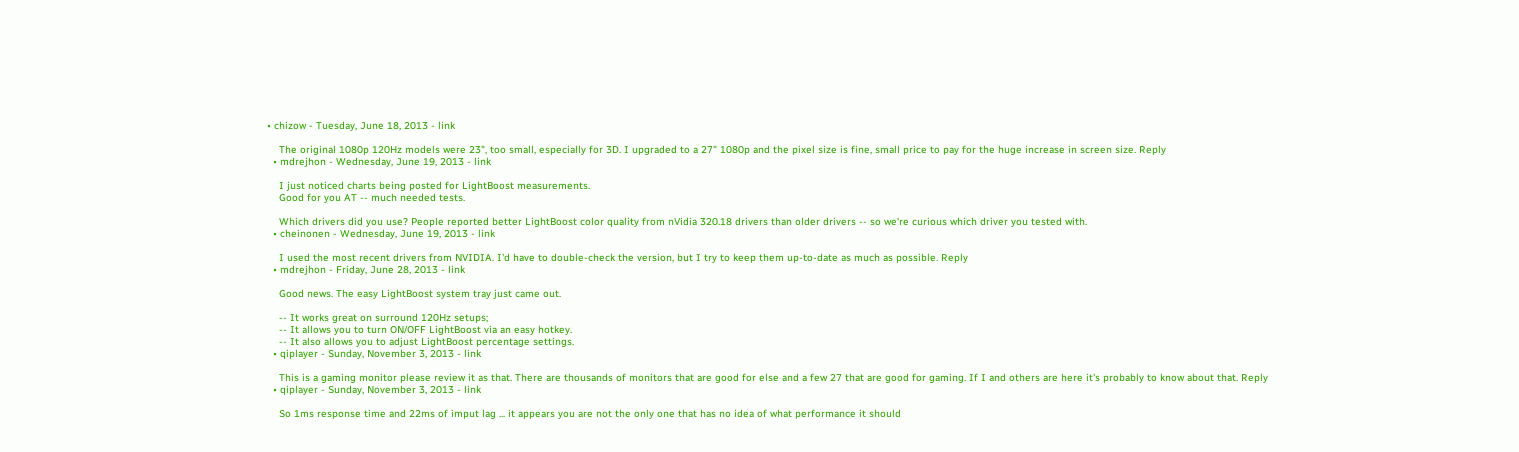• chizow - Tuesday, June 18, 2013 - link

    The original 1080p 120Hz models were 23", too small, especially for 3D. I upgraded to a 27" 1080p and the pixel size is fine, small price to pay for the huge increase in screen size. Reply
  • mdrejhon - Wednesday, June 19, 2013 - link

    I just noticed charts being posted for LightBoost measurements.
    Good for you AT -- much needed tests.

    Which drivers did you use? People reported better LightBoost color quality from nVidia 320.18 drivers than older drivers -- so we're curious which driver you tested with.
  • cheinonen - Wednesday, June 19, 2013 - link

    I used the most recent drivers from NVIDIA. I'd have to double-check the version, but I try to keep them up-to-date as much as possible. Reply
  • mdrejhon - Friday, June 28, 2013 - link

    Good news. The easy LightBoost system tray just came out.

    -- It works great on surround 120Hz setups;
    -- It allows you to turn ON/OFF LightBoost via an easy hotkey.
    -- It also allows you to adjust LightBoost percentage settings.
  • qiplayer - Sunday, November 3, 2013 - link

    This is a gaming monitor please review it as that. There are thousands of monitors that are good for else and a few 27 that are good for gaming. If I and others are here it's probably to know about that. Reply
  • qiplayer - Sunday, November 3, 2013 - link

    So 1ms response time and 22ms of imput lag ... it appears you are not the only one that has no idea of what performance it should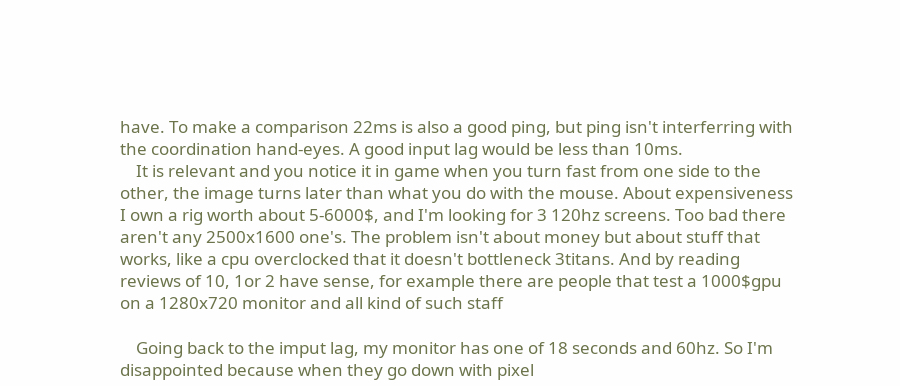have. To make a comparison 22ms is also a good ping, but ping isn't interferring with the coordination hand-eyes. A good input lag would be less than 10ms.
    It is relevant and you notice it in game when you turn fast from one side to the other, the image turns later than what you do with the mouse. About expensiveness I own a rig worth about 5-6000$, and I'm looking for 3 120hz screens. Too bad there aren't any 2500x1600 one's. The problem isn't about money but about stuff that works, like a cpu overclocked that it doesn't bottleneck 3titans. And by reading reviews of 10, 1or 2 have sense, for example there are people that test a 1000$gpu on a 1280x720 monitor and all kind of such staff

    Going back to the imput lag, my monitor has one of 18 seconds and 60hz. So I'm disappointed because when they go down with pixel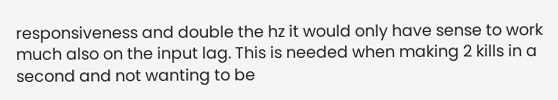responsiveness and double the hz it would only have sense to work much also on the input lag. This is needed when making 2 kills in a second and not wanting to be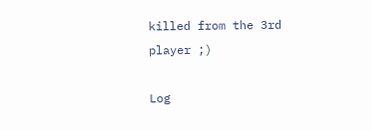killed from the 3rd player ;)

Log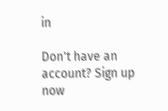in

Don't have an account? Sign up now